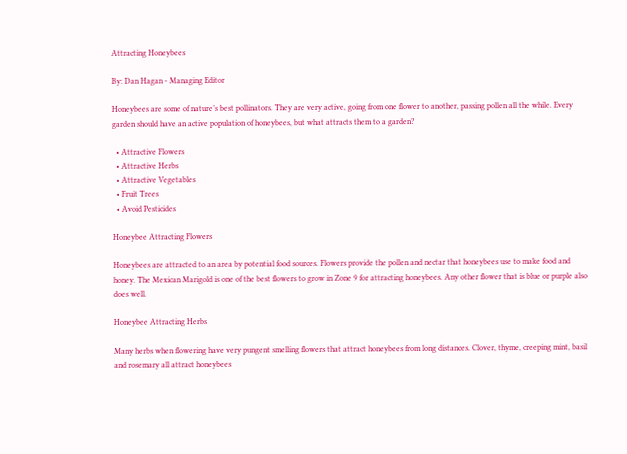Attracting Honeybees

By: Dan Hagan - Managing Editor

Honeybees are some of nature’s best pollinators. They are very active, going from one flower to another, passing pollen all the while. Every garden should have an active population of honeybees, but what attracts them to a garden?

  • Attractive Flowers
  • Attractive Herbs
  • Attractive Vegetables
  • Fruit Trees
  • Avoid Pesticides

Honeybee Attracting Flowers

Honeybees are attracted to an area by potential food sources. Flowers provide the pollen and nectar that honeybees use to make food and honey. The Mexican Marigold is one of the best flowers to grow in Zone 9 for attracting honeybees. Any other flower that is blue or purple also does well.

Honeybee Attracting Herbs

Many herbs when flowering have very pungent smelling flowers that attract honeybees from long distances. Clover, thyme, creeping mint, basil and rosemary all attract honeybees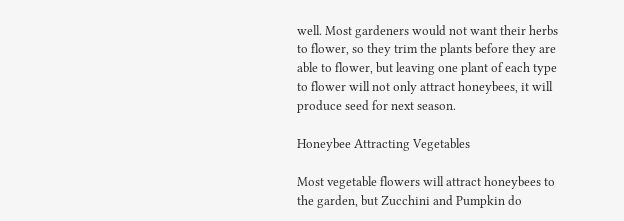well. Most gardeners would not want their herbs to flower, so they trim the plants before they are able to flower, but leaving one plant of each type to flower will not only attract honeybees, it will produce seed for next season.

Honeybee Attracting Vegetables

Most vegetable flowers will attract honeybees to the garden, but Zucchini and Pumpkin do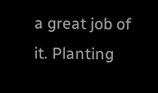a great job of it. Planting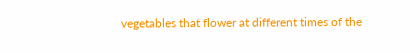vegetables that flower at different times of the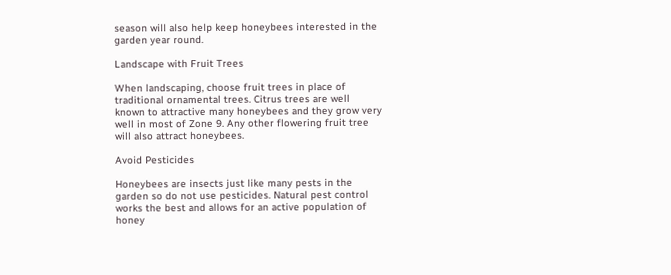season will also help keep honeybees interested in the garden year round.

Landscape with Fruit Trees

When landscaping, choose fruit trees in place of traditional ornamental trees. Citrus trees are well known to attractive many honeybees and they grow very well in most of Zone 9. Any other flowering fruit tree will also attract honeybees.

Avoid Pesticides

Honeybees are insects just like many pests in the garden so do not use pesticides. Natural pest control works the best and allows for an active population of honey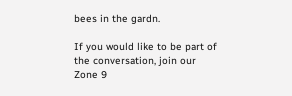bees in the gardn.

If you would like to be part of the conversation, join our Zone 9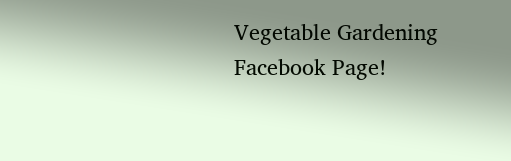Vegetable Gardening Facebook Page!